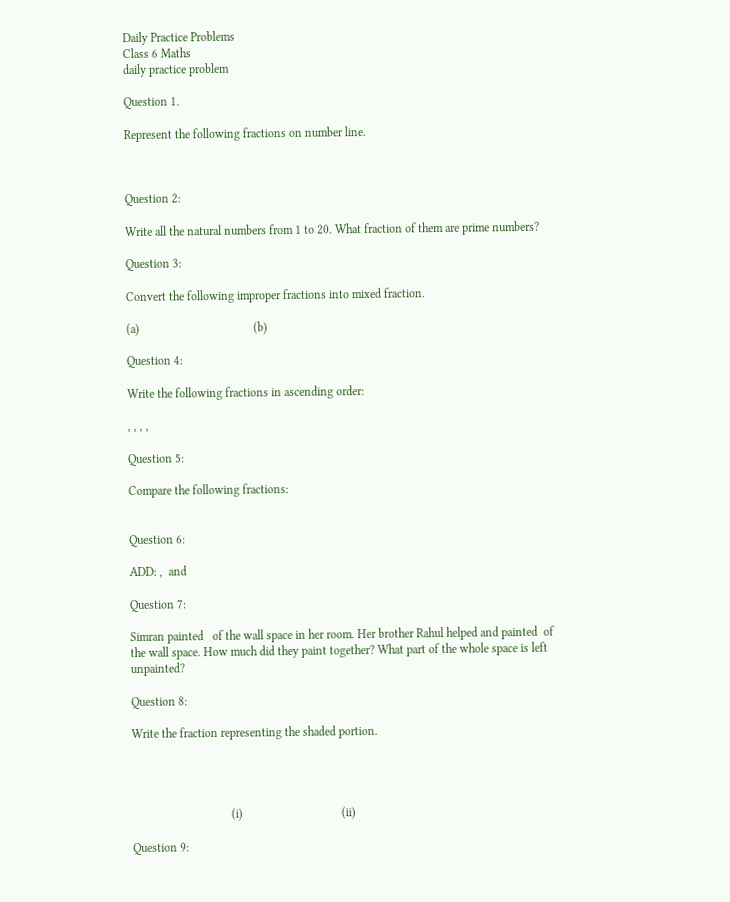Daily Practice Problems
Class 6 Maths
daily practice problem

Question 1.

Represent the following fractions on number line.



Question 2:

Write all the natural numbers from 1 to 20. What fraction of them are prime numbers?

Question 3:

Convert the following improper fractions into mixed fraction.

(a)                                      (b)

Question 4:

Write the following fractions in ascending order:

, , , ,

Question 5:

Compare the following fractions:


Question 6:

ADD: ,  and

Question 7:

Simran painted   of the wall space in her room. Her brother Rahul helped and painted  of the wall space. How much did they paint together? What part of the whole space is left unpainted?

Question 8:

Write the fraction representing the shaded portion.




                                 (i)                                 (ii)

Question 9: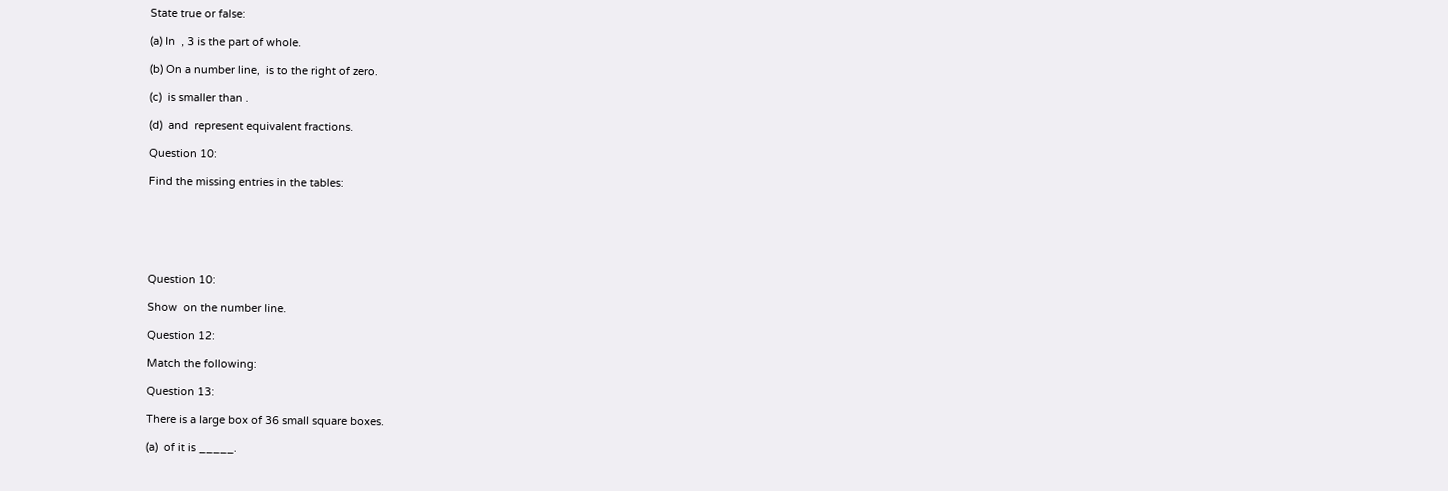State true or false:

(a) In  , 3 is the part of whole.

(b) On a number line,  is to the right of zero.

(c)  is smaller than .

(d)  and  represent equivalent fractions.

Question 10:

Find the missing entries in the tables:






Question 10:

Show  on the number line.

Question 12:

Match the following:

Question 13:

There is a large box of 36 small square boxes.

(a)  of it is _____.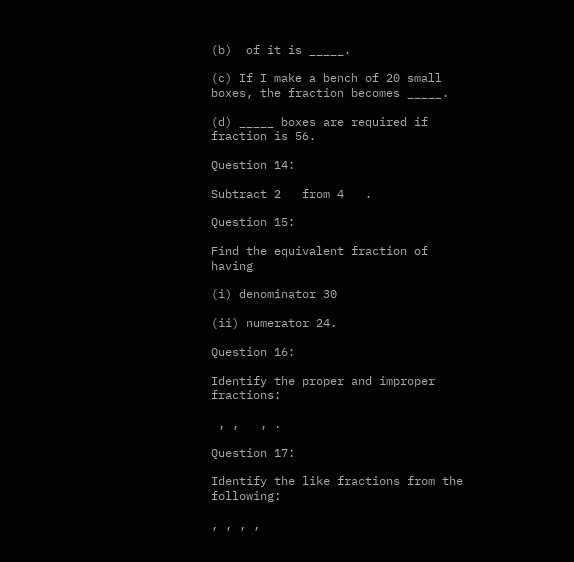(b)  of it is _____.

(c) If I make a bench of 20 small boxes, the fraction becomes _____.

(d) _____ boxes are required if fraction is 56.

Question 14:

Subtract 2   from 4   .

Question 15:

Find the equivalent fraction of  having

(i) denominator 30

(ii) numerator 24.

Question 16:

Identify the proper and improper fractions:

 , ,   , .

Question 17:

Identify the like fractions from the following:

, , , ,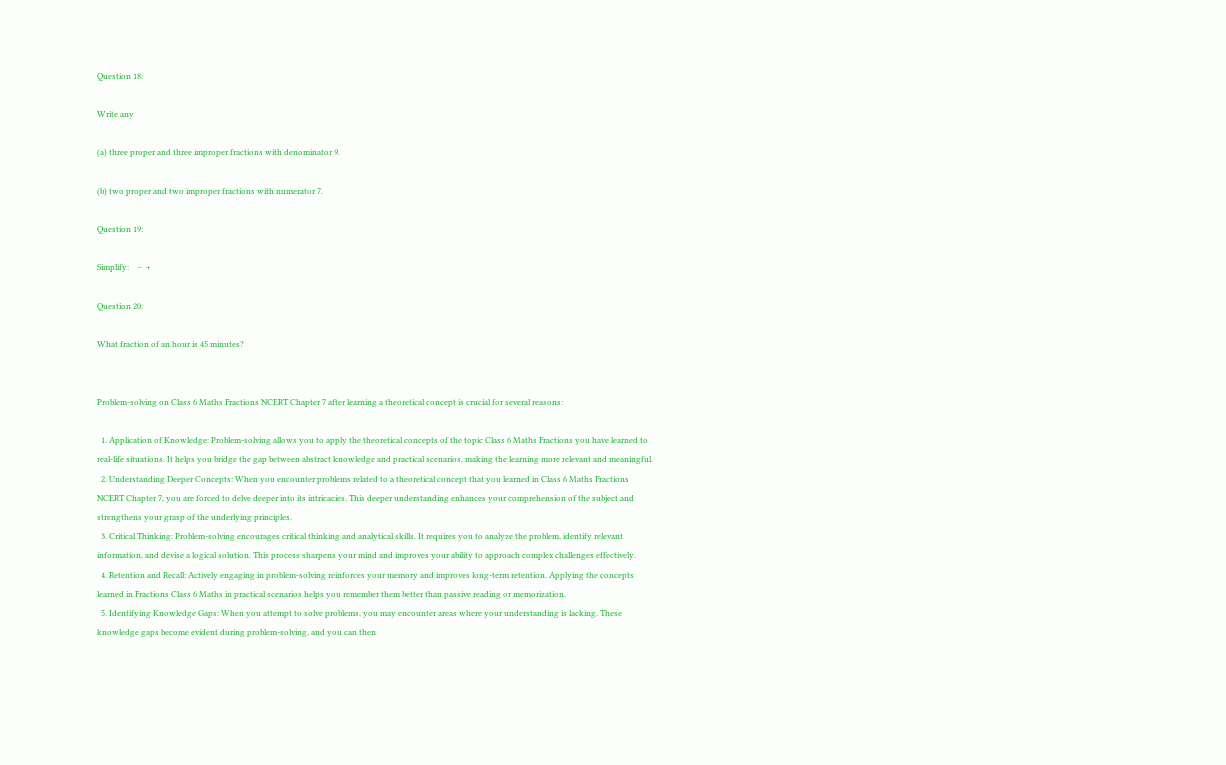Question 18:

Write any

(a) three proper and three improper fractions with denominator 9.

(b) two proper and two improper fractions with numerator 7.

Question 19:

Simplify:    –  +

Question 20:

What fraction of an hour is 45 minutes?


Problem-solving on Class 6 Maths Fractions NCERT Chapter 7 after learning a theoretical concept is crucial for several reasons:

  1. Application of Knowledge: Problem-solving allows you to apply the theoretical concepts of the topic Class 6 Maths Fractions you have learned to real-life situations. It helps you bridge the gap between abstract knowledge and practical scenarios, making the learning more relevant and meaningful.
  2. Understanding Deeper Concepts: When you encounter problems related to a theoretical concept that you learned in Class 6 Maths Fractions NCERT Chapter 7, you are forced to delve deeper into its intricacies. This deeper understanding enhances your comprehension of the subject and strengthens your grasp of the underlying principles.
  3. Critical Thinking: Problem-solving encourages critical thinking and analytical skills. It requires you to analyze the problem, identify relevant information, and devise a logical solution. This process sharpens your mind and improves your ability to approach complex challenges effectively.
  4. Retention and Recall: Actively engaging in problem-solving reinforces your memory and improves long-term retention. Applying the concepts learned in Fractions Class 6 Maths in practical scenarios helps you remember them better than passive reading or memorization.
  5. Identifying Knowledge Gaps: When you attempt to solve problems, you may encounter areas where your understanding is lacking. These knowledge gaps become evident during problem-solving, and you can then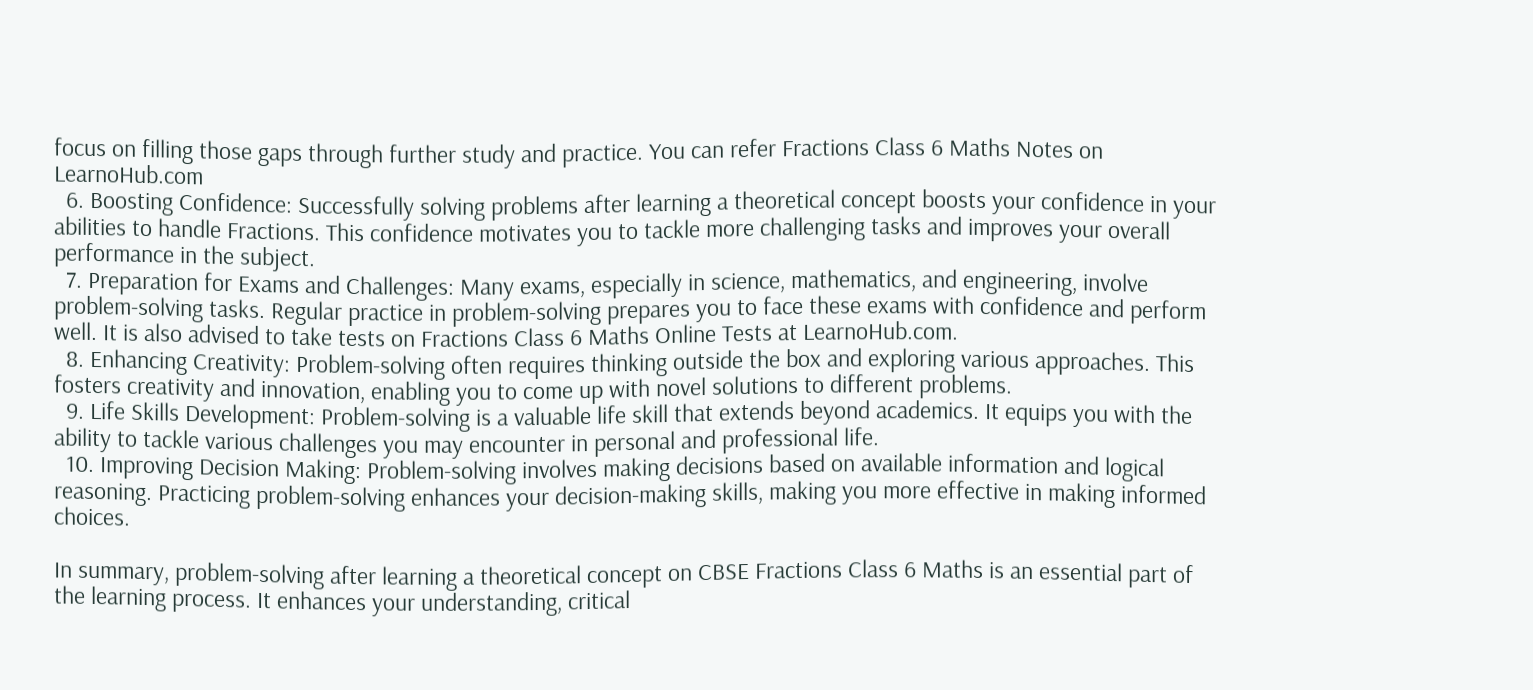focus on filling those gaps through further study and practice. You can refer Fractions Class 6 Maths Notes on LearnoHub.com
  6. Boosting Confidence: Successfully solving problems after learning a theoretical concept boosts your confidence in your abilities to handle Fractions. This confidence motivates you to tackle more challenging tasks and improves your overall performance in the subject.
  7. Preparation for Exams and Challenges: Many exams, especially in science, mathematics, and engineering, involve problem-solving tasks. Regular practice in problem-solving prepares you to face these exams with confidence and perform well. It is also advised to take tests on Fractions Class 6 Maths Online Tests at LearnoHub.com.
  8. Enhancing Creativity: Problem-solving often requires thinking outside the box and exploring various approaches. This fosters creativity and innovation, enabling you to come up with novel solutions to different problems.
  9. Life Skills Development: Problem-solving is a valuable life skill that extends beyond academics. It equips you with the ability to tackle various challenges you may encounter in personal and professional life.
  10. Improving Decision Making: Problem-solving involves making decisions based on available information and logical reasoning. Practicing problem-solving enhances your decision-making skills, making you more effective in making informed choices.

In summary, problem-solving after learning a theoretical concept on CBSE Fractions Class 6 Maths is an essential part of the learning process. It enhances your understanding, critical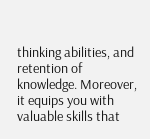thinking abilities, and retention of knowledge. Moreover, it equips you with valuable skills that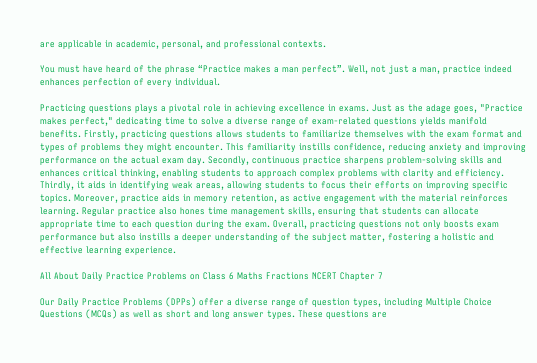are applicable in academic, personal, and professional contexts.

You must have heard of the phrase “Practice makes a man perfect”. Well, not just a man, practice indeed enhances perfection of every individual.

Practicing questions plays a pivotal role in achieving excellence in exams. Just as the adage goes, "Practice makes perfect," dedicating time to solve a diverse range of exam-related questions yields manifold benefits. Firstly, practicing questions allows students to familiarize themselves with the exam format and types of problems they might encounter. This familiarity instills confidence, reducing anxiety and improving performance on the actual exam day. Secondly, continuous practice sharpens problem-solving skills and enhances critical thinking, enabling students to approach complex problems with clarity and efficiency. Thirdly, it aids in identifying weak areas, allowing students to focus their efforts on improving specific topics. Moreover, practice aids in memory retention, as active engagement with the material reinforces learning. Regular practice also hones time management skills, ensuring that students can allocate appropriate time to each question during the exam. Overall, practicing questions not only boosts exam performance but also instills a deeper understanding of the subject matter, fostering a holistic and effective learning experience.

All About Daily Practice Problems on Class 6 Maths Fractions NCERT Chapter 7

Our Daily Practice Problems (DPPs) offer a diverse range of question types, including Multiple Choice Questions (MCQs) as well as short and long answer types. These questions are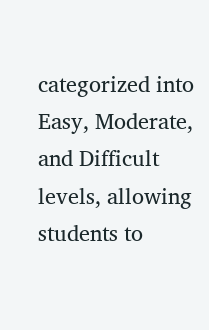categorized into Easy, Moderate, and Difficult levels, allowing students to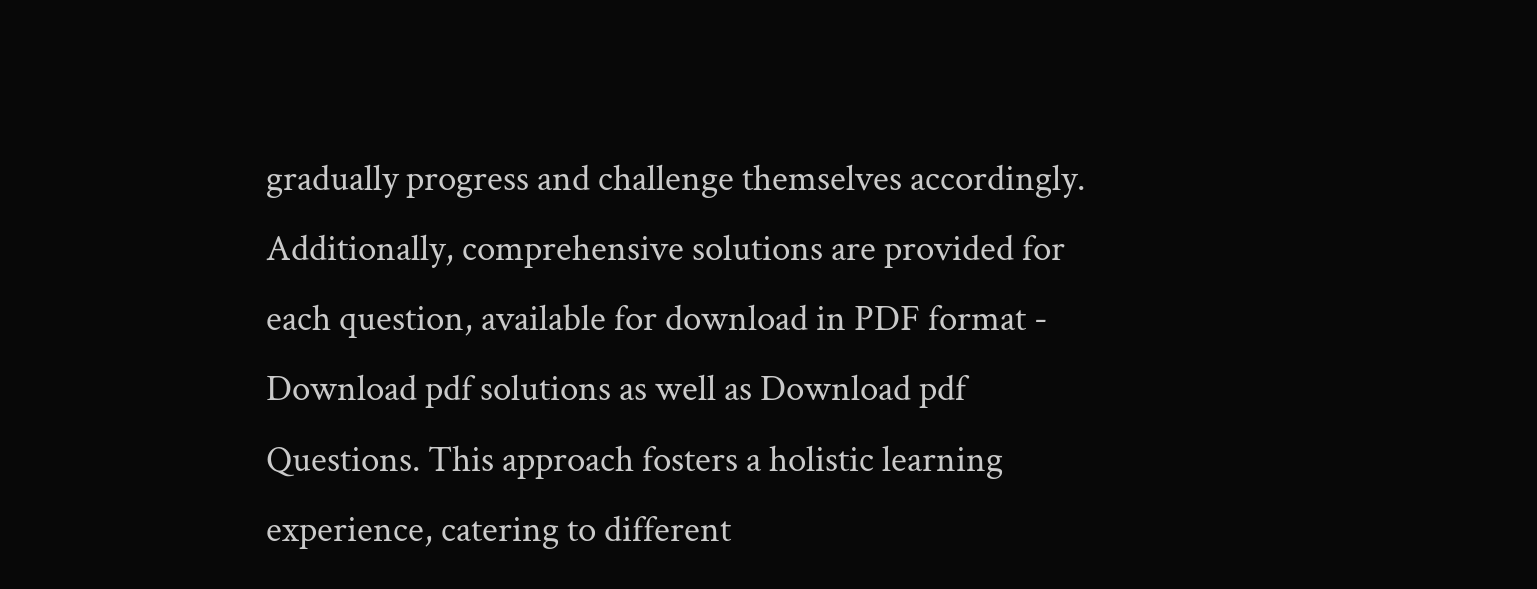gradually progress and challenge themselves accordingly. Additionally, comprehensive solutions are provided for each question, available for download in PDF format - Download pdf solutions as well as Download pdf Questions. This approach fosters a holistic learning experience, catering to different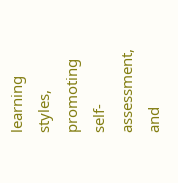learning styles, promoting self-assessment, and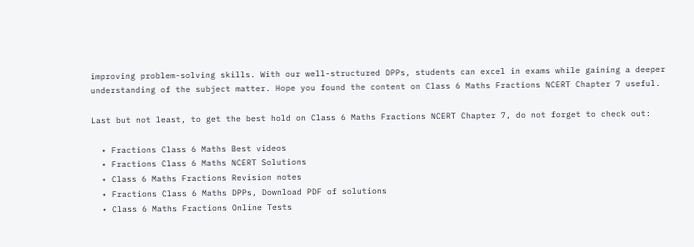improving problem-solving skills. With our well-structured DPPs, students can excel in exams while gaining a deeper understanding of the subject matter. Hope you found the content on Class 6 Maths Fractions NCERT Chapter 7 useful.

Last but not least, to get the best hold on Class 6 Maths Fractions NCERT Chapter 7, do not forget to check out:

  • Fractions Class 6 Maths Best videos
  • Fractions Class 6 Maths NCERT Solutions
  • Class 6 Maths Fractions Revision notes
  • Fractions Class 6 Maths DPPs, Download PDF of solutions
  • Class 6 Maths Fractions Online Tests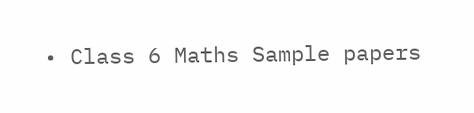• Class 6 Maths Sample papers